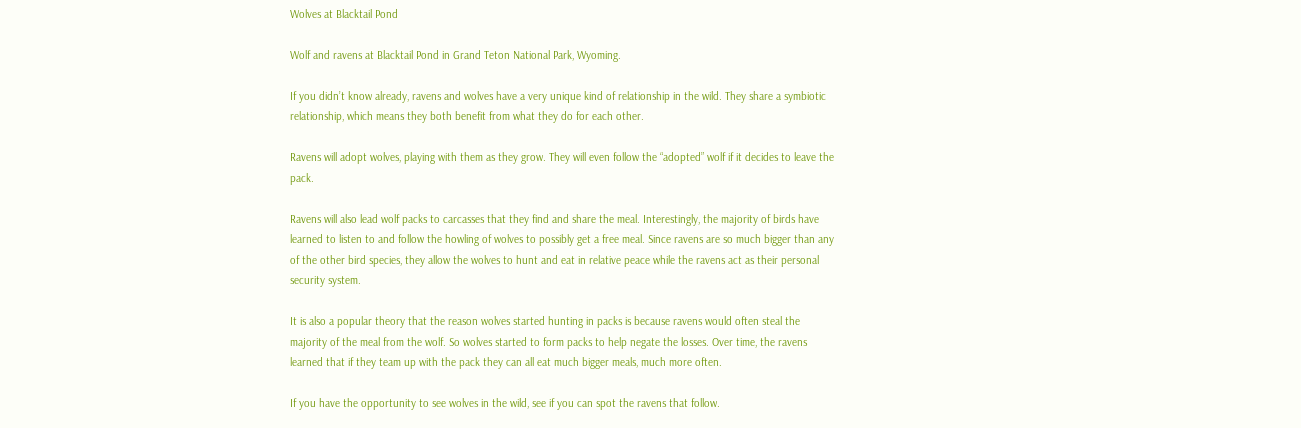Wolves at Blacktail Pond

Wolf and ravens at Blacktail Pond in Grand Teton National Park, Wyoming.

If you didn’t know already, ravens and wolves have a very unique kind of relationship in the wild. They share a symbiotic relationship, which means they both benefit from what they do for each other.

Ravens will adopt wolves, playing with them as they grow. They will even follow the “adopted” wolf if it decides to leave the pack.

Ravens will also lead wolf packs to carcasses that they find and share the meal. Interestingly, the majority of birds have learned to listen to and follow the howling of wolves to possibly get a free meal. Since ravens are so much bigger than any of the other bird species, they allow the wolves to hunt and eat in relative peace while the ravens act as their personal security system.

It is also a popular theory that the reason wolves started hunting in packs is because ravens would often steal the majority of the meal from the wolf. So wolves started to form packs to help negate the losses. Over time, the ravens learned that if they team up with the pack they can all eat much bigger meals, much more often.

If you have the opportunity to see wolves in the wild, see if you can spot the ravens that follow.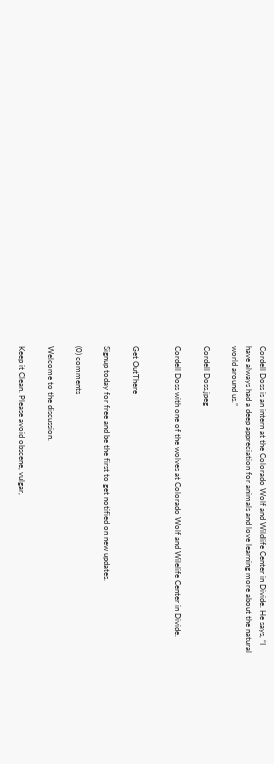Cordell Doss is an intern at the Colorado Wolf and Wildlife Center in Divide. He says, “I have always had a deep appreciation for animals and love learning more about the natural world around us.”

Cordell Doss.jpeg

Cordell Doss with one of the wolves at Colorado Wolf and Wilelife Center in Divide.


Get OutThere

Signup today for free and be the first to get notified on new updates.

(0) comments

Welcome to the discussion.

Keep it Clean. Please avoid obscene, vulgar,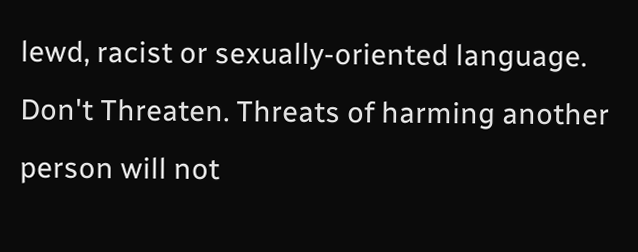lewd, racist or sexually-oriented language.
Don't Threaten. Threats of harming another person will not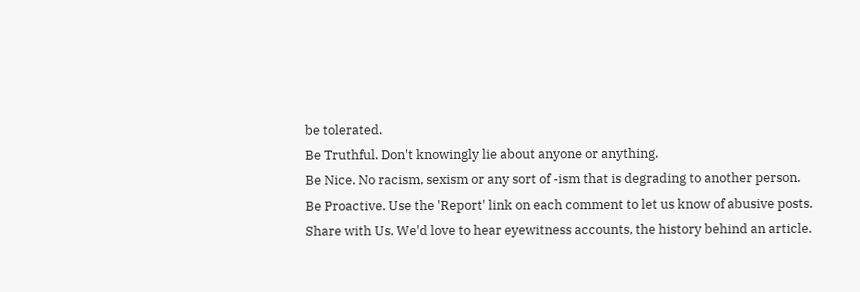be tolerated.
Be Truthful. Don't knowingly lie about anyone or anything.
Be Nice. No racism, sexism or any sort of -ism that is degrading to another person.
Be Proactive. Use the 'Report' link on each comment to let us know of abusive posts.
Share with Us. We'd love to hear eyewitness accounts, the history behind an article.